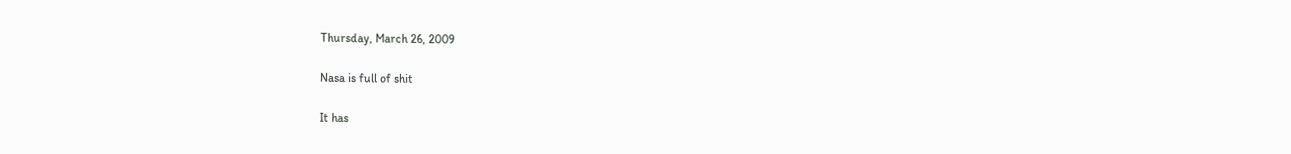Thursday, March 26, 2009

Nasa is full of shit

It has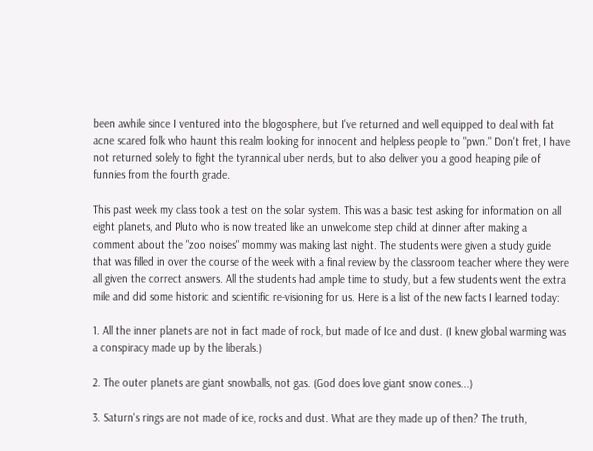been awhile since I ventured into the blogosphere, but I've returned and well equipped to deal with fat acne scared folk who haunt this realm looking for innocent and helpless people to "pwn." Don't fret, I have not returned solely to fight the tyrannical uber nerds, but to also deliver you a good heaping pile of funnies from the fourth grade.

This past week my class took a test on the solar system. This was a basic test asking for information on all eight planets, and Pluto who is now treated like an unwelcome step child at dinner after making a comment about the "zoo noises" mommy was making last night. The students were given a study guide that was filled in over the course of the week with a final review by the classroom teacher where they were all given the correct answers. All the students had ample time to study, but a few students went the extra mile and did some historic and scientific re-visioning for us. Here is a list of the new facts I learned today:

1. All the inner planets are not in fact made of rock, but made of Ice and dust. (I knew global warming was a conspiracy made up by the liberals.)

2. The outer planets are giant snowballs, not gas. (God does love giant snow cones...)

3. Saturn's rings are not made of ice, rocks and dust. What are they made up of then? The truth,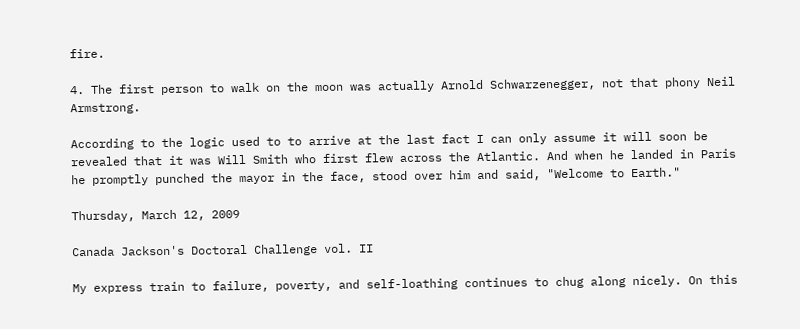fire.

4. The first person to walk on the moon was actually Arnold Schwarzenegger, not that phony Neil Armstrong.

According to the logic used to to arrive at the last fact I can only assume it will soon be revealed that it was Will Smith who first flew across the Atlantic. And when he landed in Paris he promptly punched the mayor in the face, stood over him and said, "Welcome to Earth."

Thursday, March 12, 2009

Canada Jackson's Doctoral Challenge vol. II

My express train to failure, poverty, and self-loathing continues to chug along nicely. On this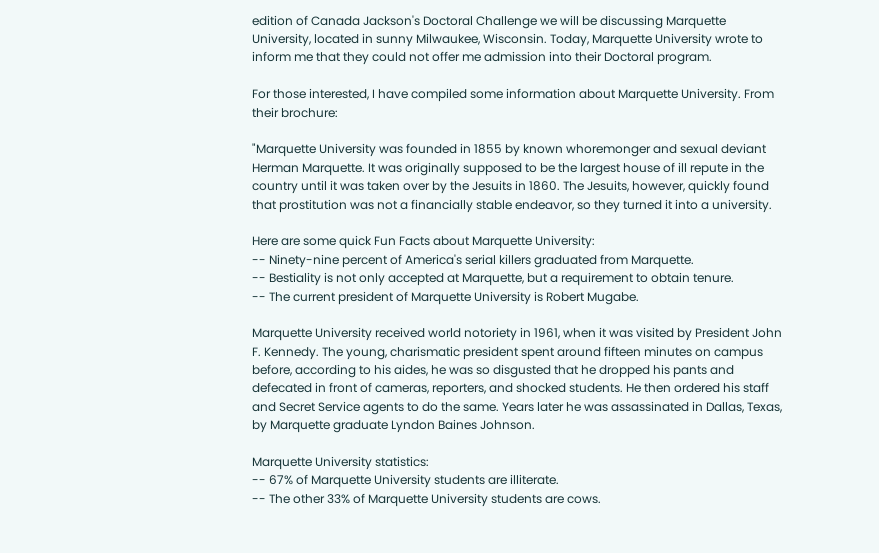edition of Canada Jackson's Doctoral Challenge we will be discussing Marquette University, located in sunny Milwaukee, Wisconsin. Today, Marquette University wrote to inform me that they could not offer me admission into their Doctoral program.

For those interested, I have compiled some information about Marquette University. From their brochure:

"Marquette University was founded in 1855 by known whoremonger and sexual deviant Herman Marquette. It was originally supposed to be the largest house of ill repute in the country until it was taken over by the Jesuits in 1860. The Jesuits, however, quickly found that prostitution was not a financially stable endeavor, so they turned it into a university.

Here are some quick Fun Facts about Marquette University:
-- Ninety-nine percent of America's serial killers graduated from Marquette.
-- Bestiality is not only accepted at Marquette, but a requirement to obtain tenure.
-- The current president of Marquette University is Robert Mugabe.

Marquette University received world notoriety in 1961, when it was visited by President John F. Kennedy. The young, charismatic president spent around fifteen minutes on campus before, according to his aides, he was so disgusted that he dropped his pants and defecated in front of cameras, reporters, and shocked students. He then ordered his staff and Secret Service agents to do the same. Years later he was assassinated in Dallas, Texas, by Marquette graduate Lyndon Baines Johnson.

Marquette University statistics:
-- 67% of Marquette University students are illiterate.
-- The other 33% of Marquette University students are cows.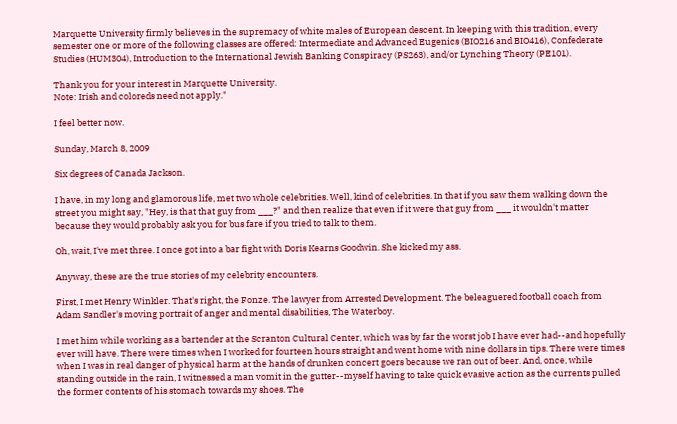Marquette University firmly believes in the supremacy of white males of European descent. In keeping with this tradition, every semester one or more of the following classes are offered: Intermediate and Advanced Eugenics (BIO216 and BIO416), Confederate Studies (HUM304), Introduction to the International Jewish Banking Conspiracy (PS263), and/or Lynching Theory (PE101).

Thank you for your interest in Marquette University.
Note: Irish and coloreds need not apply."

I feel better now.

Sunday, March 8, 2009

Six degrees of Canada Jackson.

I have, in my long and glamorous life, met two whole celebrities. Well, kind of celebrities. In that if you saw them walking down the street you might say, "Hey, is that that guy from ___?" and then realize that even if it were that guy from ___ it wouldn't matter because they would probably ask you for bus fare if you tried to talk to them.

Oh, wait, I've met three. I once got into a bar fight with Doris Kearns Goodwin. She kicked my ass.

Anyway, these are the true stories of my celebrity encounters.

First, I met Henry Winkler. That's right, the Fonze. The lawyer from Arrested Development. The beleaguered football coach from Adam Sandler's moving portrait of anger and mental disabilities, The Waterboy.

I met him while working as a bartender at the Scranton Cultural Center, which was by far the worst job I have ever had--and hopefully ever will have. There were times when I worked for fourteen hours straight and went home with nine dollars in tips. There were times when I was in real danger of physical harm at the hands of drunken concert goers because we ran out of beer. And, once, while standing outside in the rain, I witnessed a man vomit in the gutter--myself having to take quick evasive action as the currents pulled the former contents of his stomach towards my shoes. The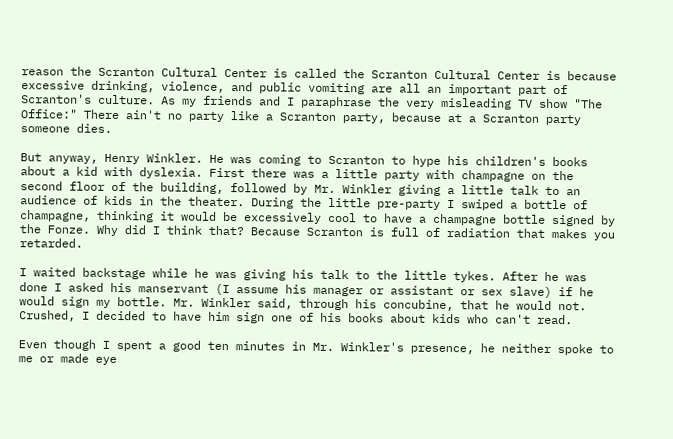reason the Scranton Cultural Center is called the Scranton Cultural Center is because excessive drinking, violence, and public vomiting are all an important part of Scranton's culture. As my friends and I paraphrase the very misleading TV show "The Office:" There ain't no party like a Scranton party, because at a Scranton party someone dies.

But anyway, Henry Winkler. He was coming to Scranton to hype his children's books about a kid with dyslexia. First there was a little party with champagne on the second floor of the building, followed by Mr. Winkler giving a little talk to an audience of kids in the theater. During the little pre-party I swiped a bottle of champagne, thinking it would be excessively cool to have a champagne bottle signed by the Fonze. Why did I think that? Because Scranton is full of radiation that makes you retarded.

I waited backstage while he was giving his talk to the little tykes. After he was done I asked his manservant (I assume his manager or assistant or sex slave) if he would sign my bottle. Mr. Winkler said, through his concubine, that he would not. Crushed, I decided to have him sign one of his books about kids who can't read.

Even though I spent a good ten minutes in Mr. Winkler's presence, he neither spoke to me or made eye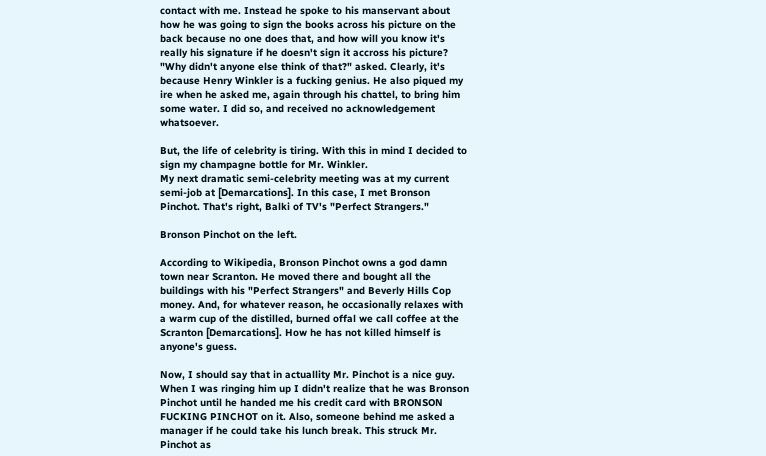contact with me. Instead he spoke to his manservant about how he was going to sign the books across his picture on the back because no one does that, and how will you know it's really his signature if he doesn't sign it accross his picture? "Why didn't anyone else think of that?" asked. Clearly, it's because Henry Winkler is a fucking genius. He also piqued my ire when he asked me, again through his chattel, to bring him some water. I did so, and received no acknowledgement whatsoever.

But, the life of celebrity is tiring. With this in mind I decided to sign my champagne bottle for Mr. Winkler.
My next dramatic semi-celebrity meeting was at my current semi-job at [Demarcations]. In this case, I met Bronson Pinchot. That's right, Balki of TV's "Perfect Strangers."

Bronson Pinchot on the left.

According to Wikipedia, Bronson Pinchot owns a god damn town near Scranton. He moved there and bought all the buildings with his "Perfect Strangers" and Beverly Hills Cop money. And, for whatever reason, he occasionally relaxes with a warm cup of the distilled, burned offal we call coffee at the Scranton [Demarcations]. How he has not killed himself is anyone's guess.

Now, I should say that in actuallity Mr. Pinchot is a nice guy. When I was ringing him up I didn't realize that he was Bronson Pinchot until he handed me his credit card with BRONSON FUCKING PINCHOT on it. Also, someone behind me asked a manager if he could take his lunch break. This struck Mr. Pinchot as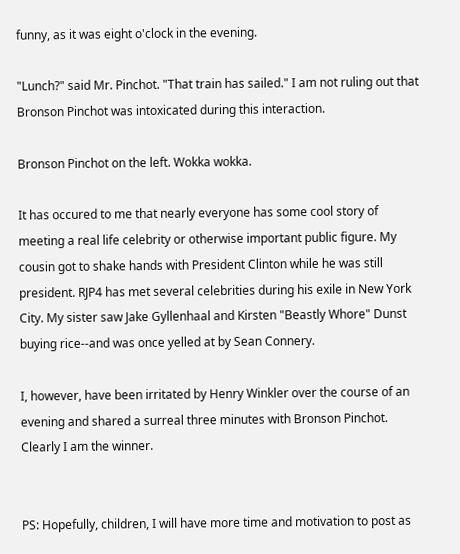funny, as it was eight o'clock in the evening.

"Lunch?" said Mr. Pinchot. "That train has sailed." I am not ruling out that Bronson Pinchot was intoxicated during this interaction.

Bronson Pinchot on the left. Wokka wokka.

It has occured to me that nearly everyone has some cool story of meeting a real life celebrity or otherwise important public figure. My cousin got to shake hands with President Clinton while he was still president. RJP4 has met several celebrities during his exile in New York City. My sister saw Jake Gyllenhaal and Kirsten "Beastly Whore" Dunst buying rice--and was once yelled at by Sean Connery.

I, however, have been irritated by Henry Winkler over the course of an evening and shared a surreal three minutes with Bronson Pinchot. Clearly I am the winner.


PS: Hopefully, children, I will have more time and motivation to post as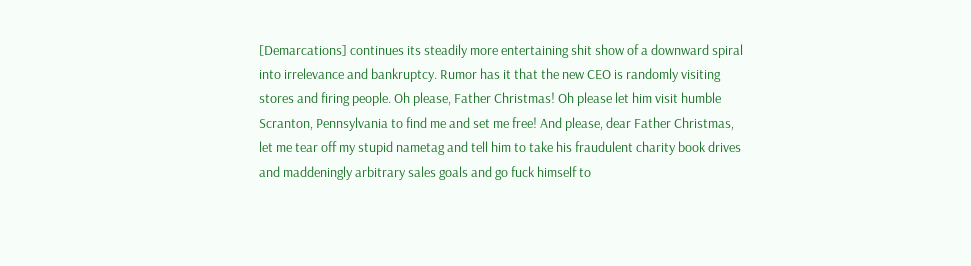[Demarcations] continues its steadily more entertaining shit show of a downward spiral into irrelevance and bankruptcy. Rumor has it that the new CEO is randomly visiting stores and firing people. Oh please, Father Christmas! Oh please let him visit humble Scranton, Pennsylvania to find me and set me free! And please, dear Father Christmas, let me tear off my stupid nametag and tell him to take his fraudulent charity book drives and maddeningly arbitrary sales goals and go fuck himself to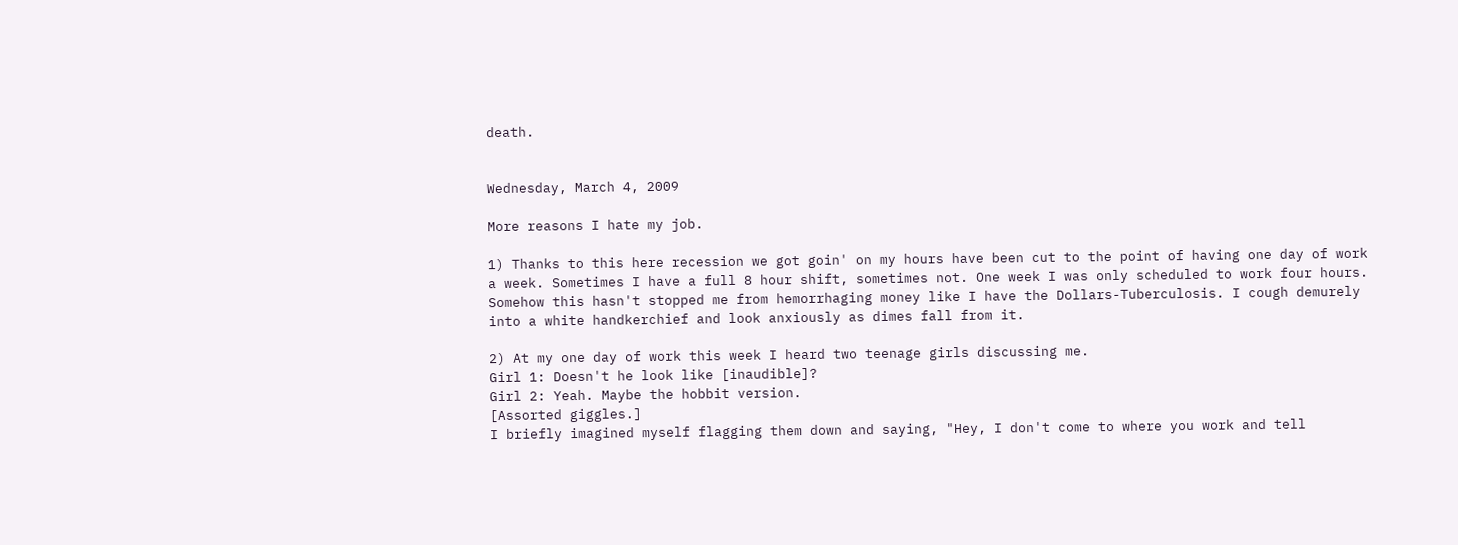death.


Wednesday, March 4, 2009

More reasons I hate my job.

1) Thanks to this here recession we got goin' on my hours have been cut to the point of having one day of work a week. Sometimes I have a full 8 hour shift, sometimes not. One week I was only scheduled to work four hours. Somehow this hasn't stopped me from hemorrhaging money like I have the Dollars-Tuberculosis. I cough demurely into a white handkerchief and look anxiously as dimes fall from it.

2) At my one day of work this week I heard two teenage girls discussing me.
Girl 1: Doesn't he look like [inaudible]?
Girl 2: Yeah. Maybe the hobbit version.
[Assorted giggles.]
I briefly imagined myself flagging them down and saying, "Hey, I don't come to where you work and tell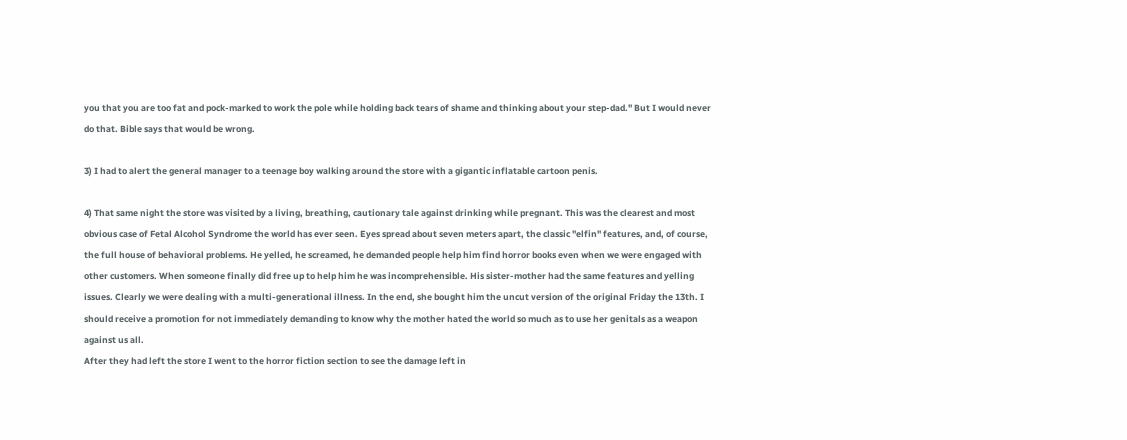you that you are too fat and pock-marked to work the pole while holding back tears of shame and thinking about your step-dad." But I would never do that. Bible says that would be wrong.

3) I had to alert the general manager to a teenage boy walking around the store with a gigantic inflatable cartoon penis.

4) That same night the store was visited by a living, breathing, cautionary tale against drinking while pregnant. This was the clearest and most obvious case of Fetal Alcohol Syndrome the world has ever seen. Eyes spread about seven meters apart, the classic "elfin" features, and, of course, the full house of behavioral problems. He yelled, he screamed, he demanded people help him find horror books even when we were engaged with other customers. When someone finally did free up to help him he was incomprehensible. His sister-mother had the same features and yelling issues. Clearly we were dealing with a multi-generational illness. In the end, she bought him the uncut version of the original Friday the 13th. I should receive a promotion for not immediately demanding to know why the mother hated the world so much as to use her genitals as a weapon against us all.
After they had left the store I went to the horror fiction section to see the damage left in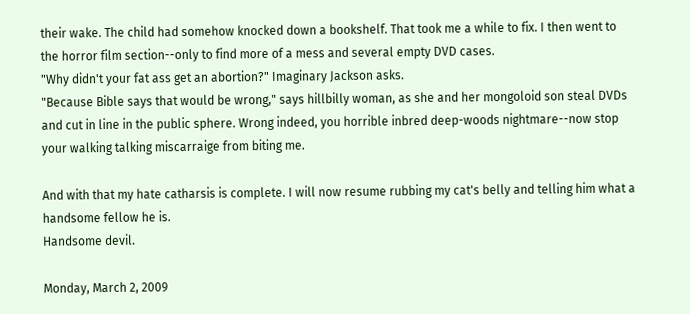their wake. The child had somehow knocked down a bookshelf. That took me a while to fix. I then went to the horror film section--only to find more of a mess and several empty DVD cases.
"Why didn't your fat ass get an abortion?" Imaginary Jackson asks.
"Because Bible says that would be wrong," says hillbilly woman, as she and her mongoloid son steal DVDs and cut in line in the public sphere. Wrong indeed, you horrible inbred deep-woods nightmare--now stop your walking talking miscarraige from biting me.

And with that my hate catharsis is complete. I will now resume rubbing my cat's belly and telling him what a handsome fellow he is.
Handsome devil.

Monday, March 2, 2009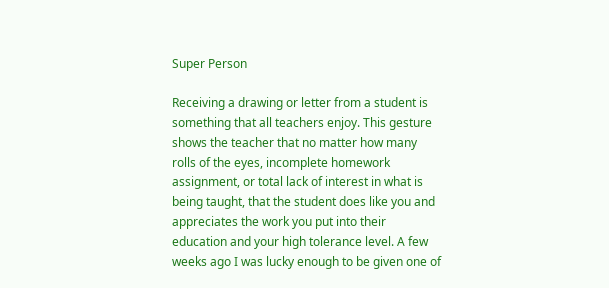Super Person

Receiving a drawing or letter from a student is something that all teachers enjoy. This gesture shows the teacher that no matter how many rolls of the eyes, incomplete homework assignment, or total lack of interest in what is being taught, that the student does like you and appreciates the work you put into their education and your high tolerance level. A few weeks ago I was lucky enough to be given one of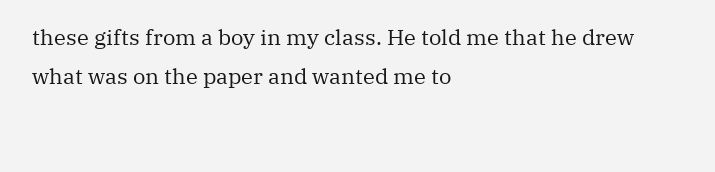these gifts from a boy in my class. He told me that he drew what was on the paper and wanted me to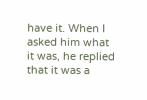have it. When I asked him what it was, he replied that it was a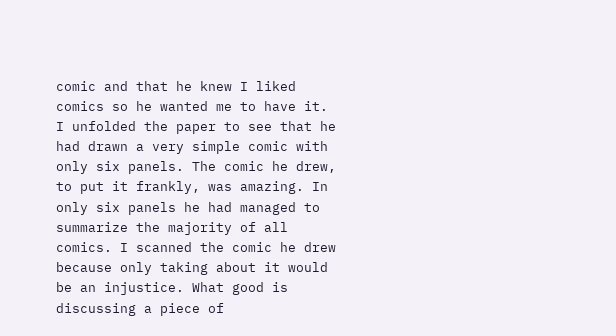comic and that he knew I liked comics so he wanted me to have it. I unfolded the paper to see that he had drawn a very simple comic with only six panels. The comic he drew, to put it frankly, was amazing. In only six panels he had managed to summarize the majority of all comics. I scanned the comic he drew because only taking about it would be an injustice. What good is discussing a piece of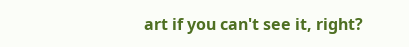art if you can't see it, right?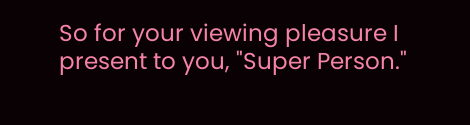So for your viewing pleasure I present to you, "Super Person."